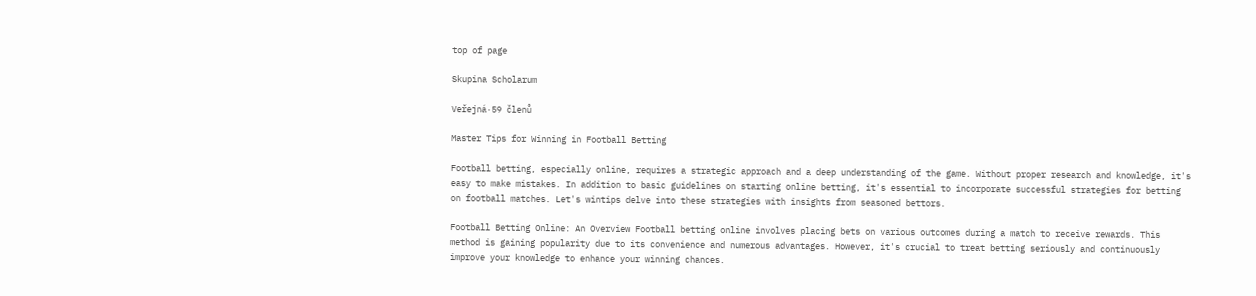top of page

Skupina Scholarum

Veřejná·59 členů

Master Tips for Winning in Football Betting

Football betting, especially online, requires a strategic approach and a deep understanding of the game. Without proper research and knowledge, it's easy to make mistakes. In addition to basic guidelines on starting online betting, it's essential to incorporate successful strategies for betting on football matches. Let's wintips delve into these strategies with insights from seasoned bettors.

Football Betting Online: An Overview Football betting online involves placing bets on various outcomes during a match to receive rewards. This method is gaining popularity due to its convenience and numerous advantages. However, it's crucial to treat betting seriously and continuously improve your knowledge to enhance your winning chances.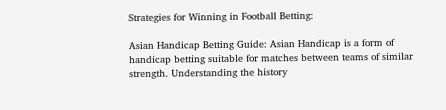Strategies for Winning in Football Betting:

Asian Handicap Betting Guide: Asian Handicap is a form of handicap betting suitable for matches between teams of similar strength. Understanding the history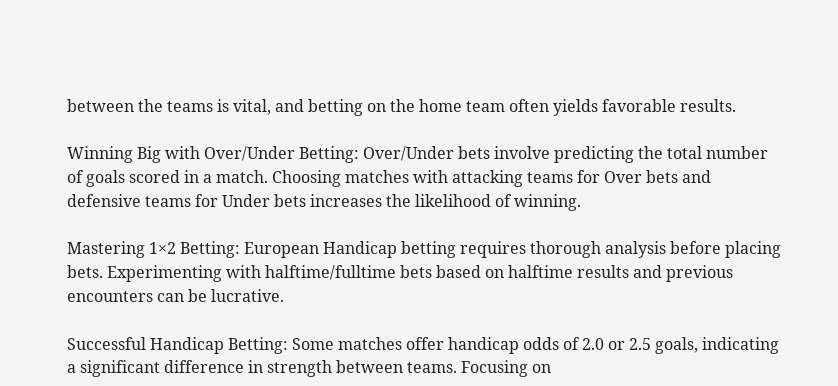between the teams is vital, and betting on the home team often yields favorable results.

Winning Big with Over/Under Betting: Over/Under bets involve predicting the total number of goals scored in a match. Choosing matches with attacking teams for Over bets and defensive teams for Under bets increases the likelihood of winning.

Mastering 1×2 Betting: European Handicap betting requires thorough analysis before placing bets. Experimenting with halftime/fulltime bets based on halftime results and previous encounters can be lucrative.

Successful Handicap Betting: Some matches offer handicap odds of 2.0 or 2.5 goals, indicating a significant difference in strength between teams. Focusing on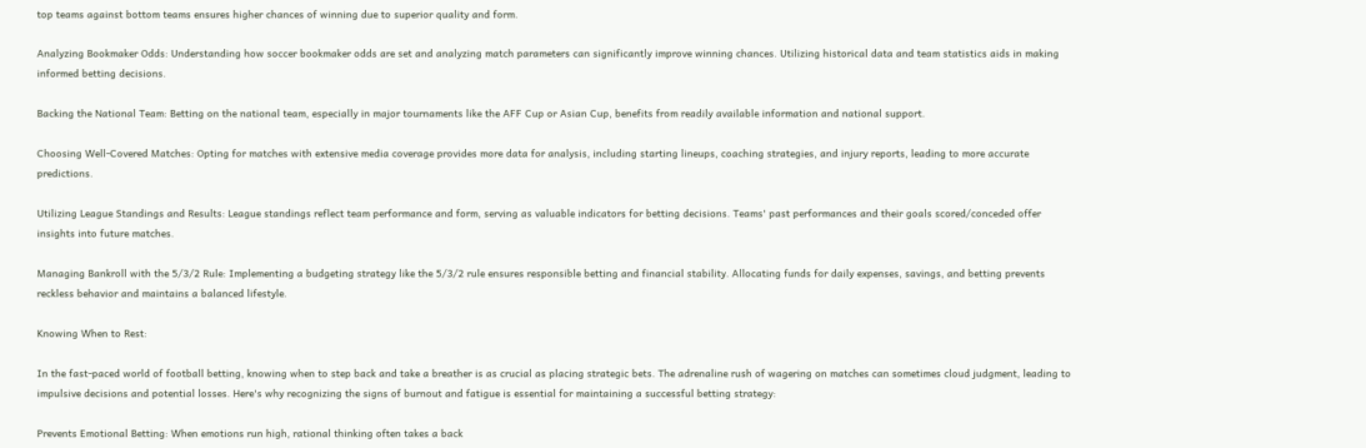top teams against bottom teams ensures higher chances of winning due to superior quality and form.

Analyzing Bookmaker Odds: Understanding how soccer bookmaker odds are set and analyzing match parameters can significantly improve winning chances. Utilizing historical data and team statistics aids in making informed betting decisions.

Backing the National Team: Betting on the national team, especially in major tournaments like the AFF Cup or Asian Cup, benefits from readily available information and national support.

Choosing Well-Covered Matches: Opting for matches with extensive media coverage provides more data for analysis, including starting lineups, coaching strategies, and injury reports, leading to more accurate predictions.

Utilizing League Standings and Results: League standings reflect team performance and form, serving as valuable indicators for betting decisions. Teams' past performances and their goals scored/conceded offer insights into future matches.

Managing Bankroll with the 5/3/2 Rule: Implementing a budgeting strategy like the 5/3/2 rule ensures responsible betting and financial stability. Allocating funds for daily expenses, savings, and betting prevents reckless behavior and maintains a balanced lifestyle.

Knowing When to Rest:

In the fast-paced world of football betting, knowing when to step back and take a breather is as crucial as placing strategic bets. The adrenaline rush of wagering on matches can sometimes cloud judgment, leading to impulsive decisions and potential losses. Here's why recognizing the signs of burnout and fatigue is essential for maintaining a successful betting strategy:

Prevents Emotional Betting: When emotions run high, rational thinking often takes a back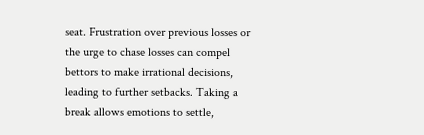seat. Frustration over previous losses or the urge to chase losses can compel bettors to make irrational decisions, leading to further setbacks. Taking a break allows emotions to settle,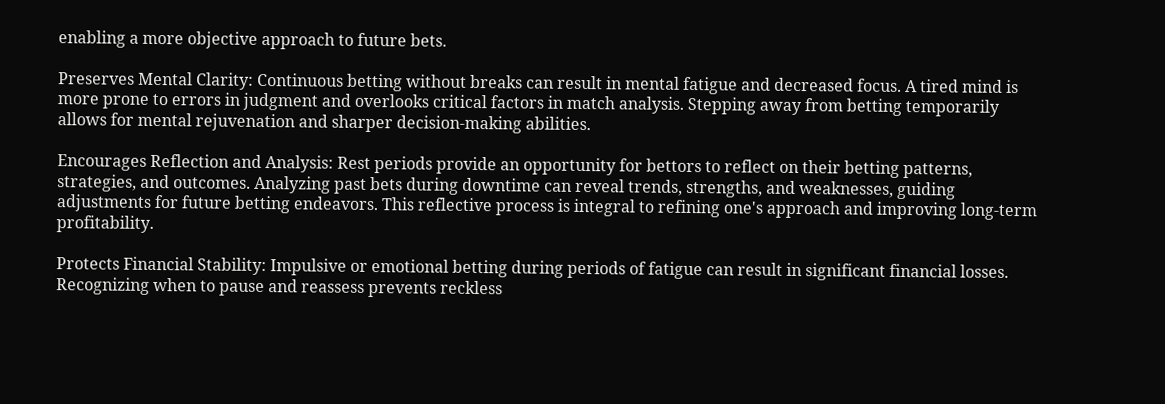enabling a more objective approach to future bets.

Preserves Mental Clarity: Continuous betting without breaks can result in mental fatigue and decreased focus. A tired mind is more prone to errors in judgment and overlooks critical factors in match analysis. Stepping away from betting temporarily allows for mental rejuvenation and sharper decision-making abilities.

Encourages Reflection and Analysis: Rest periods provide an opportunity for bettors to reflect on their betting patterns, strategies, and outcomes. Analyzing past bets during downtime can reveal trends, strengths, and weaknesses, guiding adjustments for future betting endeavors. This reflective process is integral to refining one's approach and improving long-term profitability.

Protects Financial Stability: Impulsive or emotional betting during periods of fatigue can result in significant financial losses. Recognizing when to pause and reassess prevents reckless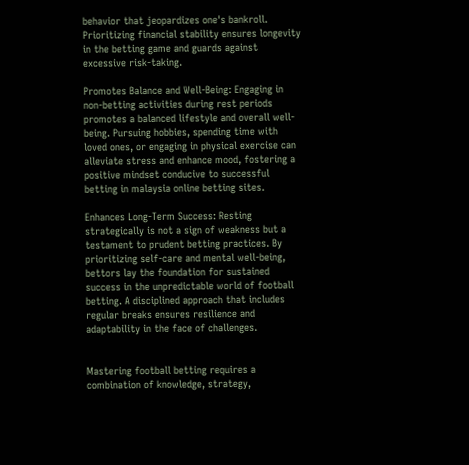behavior that jeopardizes one's bankroll. Prioritizing financial stability ensures longevity in the betting game and guards against excessive risk-taking.

Promotes Balance and Well-Being: Engaging in non-betting activities during rest periods promotes a balanced lifestyle and overall well-being. Pursuing hobbies, spending time with loved ones, or engaging in physical exercise can alleviate stress and enhance mood, fostering a positive mindset conducive to successful betting in malaysia online betting sites.

Enhances Long-Term Success: Resting strategically is not a sign of weakness but a testament to prudent betting practices. By prioritizing self-care and mental well-being, bettors lay the foundation for sustained success in the unpredictable world of football betting. A disciplined approach that includes regular breaks ensures resilience and adaptability in the face of challenges.


Mastering football betting requires a combination of knowledge, strategy,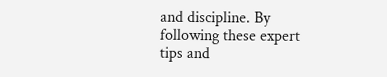and discipline. By following these expert tips and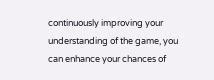continuously improving your understanding of the game, you can enhance your chances of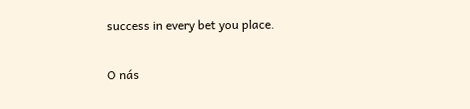success in every bet you place.

O nás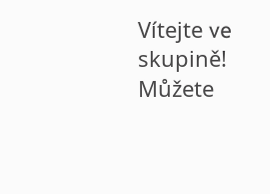Vítejte ve skupině! Můžete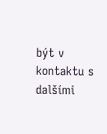být v kontaktu s dalšími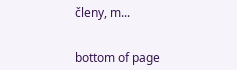členy, m...


bottom of page